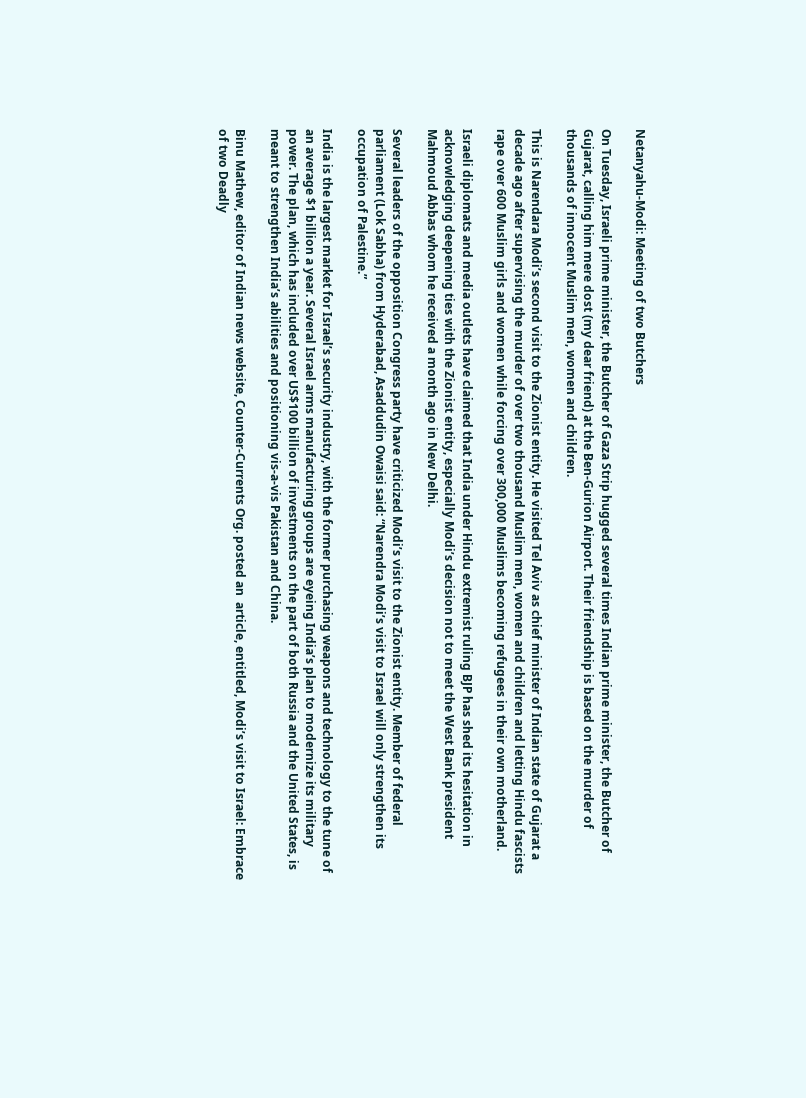Netanyahu-Modi: Meeting of two Butchers

On Tuesday, Israeli prime minister, the Butcher of Gaza Strip hugged several times Indian prime minister, the Butcher of Gujarat, calling him mere dost (my dear friend) at the Ben-Gurion Airport. Their friendship is based on the murder of thousands of innocent Muslim men, women and children.

This is Narendara Modi’s second visit to the Zionist entity. He visited Tel Aviv as chief minister of Indian state of Gujarat a decade ago after supervising the murder of over two thousand Muslim men, women and children and letting Hindu fascists rape over 600 Muslim girls and women while forcing over 300,000 Muslims becoming refugees in their own motherland.

Israeli diplomats and media outlets have claimed that India under Hindu extremist ruling BJP has shed its hesitation in acknowledging deepening ties with the Zionist entity, especially Modi’s decision not to meet the West Bank president Mahmoud Abbas whom he received a month ago in New Delhi.

Several leaders of the opposition Congress party have criticized Modi’s visit to the Zionist entity. Member of federal parliament (Lok Sabha) from Hyderabad, Asaddudin Owaisi said: “Narendra Modi’s visit to Israel will only strengthen its occupation of Palestine.”

India is the largest market for Israel’s security industry, with the former purchasing weapons and technology to the tune of an average $1 billion a year. Several Israel arms manufacturing groups are eyeing India’s plan to modernize its military power. The plan, which has included over US$100 billion of investments on the part of both Russia and the United States, is meant to strengthen India’s abilities and positioning vis-a-vis Pakistan and China.

Binu Mathew, editor of Indian news website, Counter-Currents Org. posted an  article, entitled, Modi’s visit to Israel: Embrace of two Deadly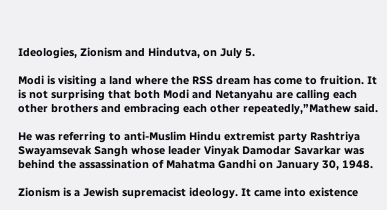Ideologies, Zionism and Hindutva, on July 5.

Modi is visiting a land where the RSS dream has come to fruition. It is not surprising that both Modi and Netanyahu are calling each other brothers and embracing each other repeatedly,”Mathew said.

He was referring to anti-Muslim Hindu extremist party Rashtriya Swayamsevak Sangh whose leader Vinyak Damodar Savarkar was behind the assassination of Mahatma Gandhi on January 30, 1948.

Zionism is a Jewish supremacist ideology. It came into existence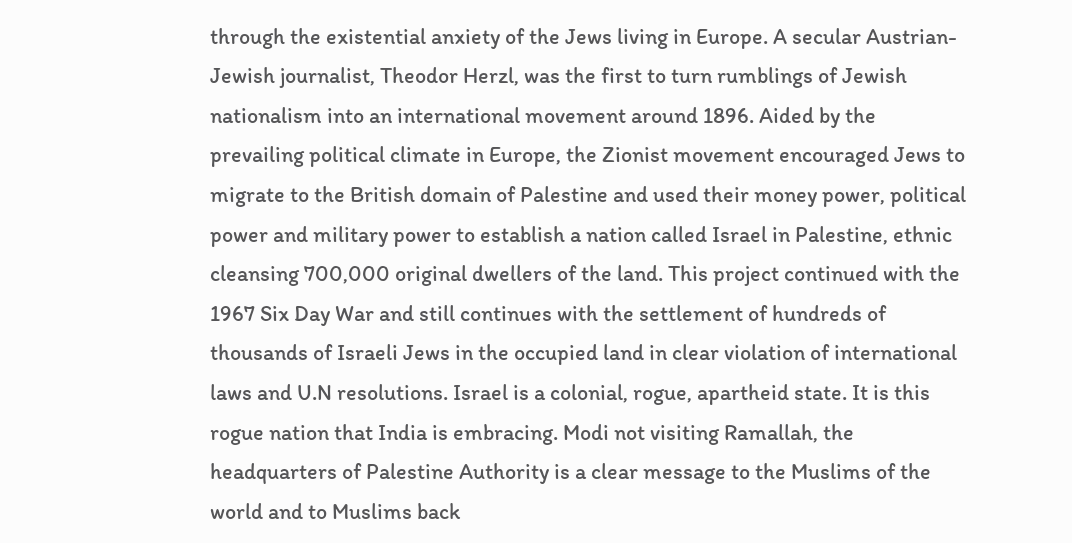through the existential anxiety of the Jews living in Europe. A secular Austrian-Jewish journalist, Theodor Herzl, was the first to turn rumblings of Jewish nationalism into an international movement around 1896. Aided by the prevailing political climate in Europe, the Zionist movement encouraged Jews to migrate to the British domain of Palestine and used their money power, political power and military power to establish a nation called Israel in Palestine, ethnic cleansing 700,000 original dwellers of the land. This project continued with the 1967 Six Day War and still continues with the settlement of hundreds of thousands of Israeli Jews in the occupied land in clear violation of international laws and U.N resolutions. Israel is a colonial, rogue, apartheid state. It is this rogue nation that India is embracing. Modi not visiting Ramallah, the headquarters of Palestine Authority is a clear message to the Muslims of the world and to Muslims back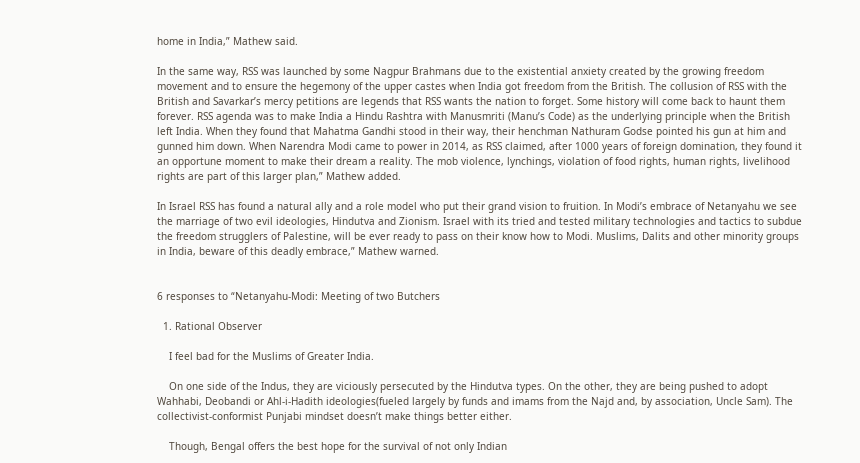home in India,” Mathew said.

In the same way, RSS was launched by some Nagpur Brahmans due to the existential anxiety created by the growing freedom movement and to ensure the hegemony of the upper castes when India got freedom from the British. The collusion of RSS with the British and Savarkar’s mercy petitions are legends that RSS wants the nation to forget. Some history will come back to haunt them forever. RSS agenda was to make India a Hindu Rashtra with Manusmriti (Manu’s Code) as the underlying principle when the British left India. When they found that Mahatma Gandhi stood in their way, their henchman Nathuram Godse pointed his gun at him and gunned him down. When Narendra Modi came to power in 2014, as RSS claimed, after 1000 years of foreign domination, they found it an opportune moment to make their dream a reality. The mob violence, lynchings, violation of food rights, human rights, livelihood rights are part of this larger plan,” Mathew added.

In Israel RSS has found a natural ally and a role model who put their grand vision to fruition. In Modi’s embrace of Netanyahu we see the marriage of two evil ideologies, Hindutva and Zionism. Israel with its tried and tested military technologies and tactics to subdue the freedom strugglers of Palestine, will be ever ready to pass on their know how to Modi. Muslims, Dalits and other minority groups in India, beware of this deadly embrace,” Mathew warned.


6 responses to “Netanyahu-Modi: Meeting of two Butchers

  1. Rational Observer

    I feel bad for the Muslims of Greater India.

    On one side of the Indus, they are viciously persecuted by the Hindutva types. On the other, they are being pushed to adopt Wahhabi, Deobandi or Ahl-i-Hadith ideologies(fueled largely by funds and imams from the Najd and, by association, Uncle Sam). The collectivist-conformist Punjabi mindset doesn’t make things better either.

    Though, Bengal offers the best hope for the survival of not only Indian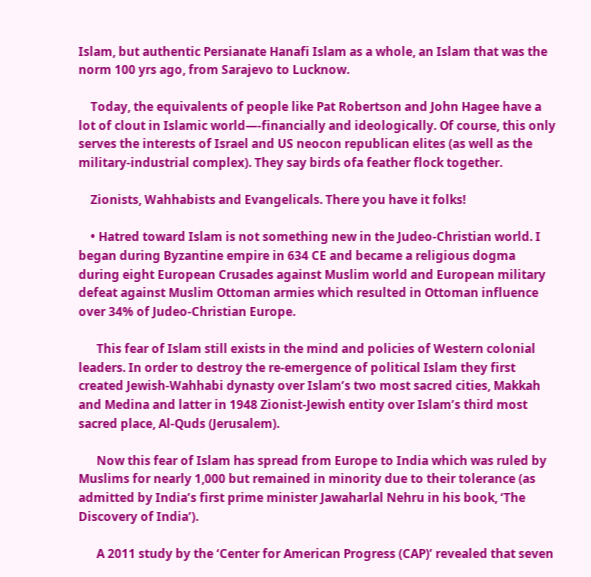Islam, but authentic Persianate Hanafi Islam as a whole, an Islam that was the norm 100 yrs ago, from Sarajevo to Lucknow.

    Today, the equivalents of people like Pat Robertson and John Hagee have a lot of clout in Islamic world—-financially and ideologically. Of course, this only serves the interests of Israel and US neocon republican elites (as well as the military-industrial complex). They say birds ofa feather flock together.

    Zionists, Wahhabists and Evangelicals. There you have it folks!

    • Hatred toward Islam is not something new in the Judeo-Christian world. I began during Byzantine empire in 634 CE and became a religious dogma during eight European Crusades against Muslim world and European military defeat against Muslim Ottoman armies which resulted in Ottoman influence over 34% of Judeo-Christian Europe.

      This fear of Islam still exists in the mind and policies of Western colonial leaders. In order to destroy the re-emergence of political Islam they first created Jewish-Wahhabi dynasty over Islam’s two most sacred cities, Makkah and Medina and latter in 1948 Zionist-Jewish entity over Islam’s third most sacred place, Al-Quds (Jerusalem).

      Now this fear of Islam has spread from Europe to India which was ruled by Muslims for nearly 1,000 but remained in minority due to their tolerance (as admitted by India’s first prime minister Jawaharlal Nehru in his book, ‘The Discovery of India’).

      A 2011 study by the ‘Center for American Progress (CAP)’ revealed that seven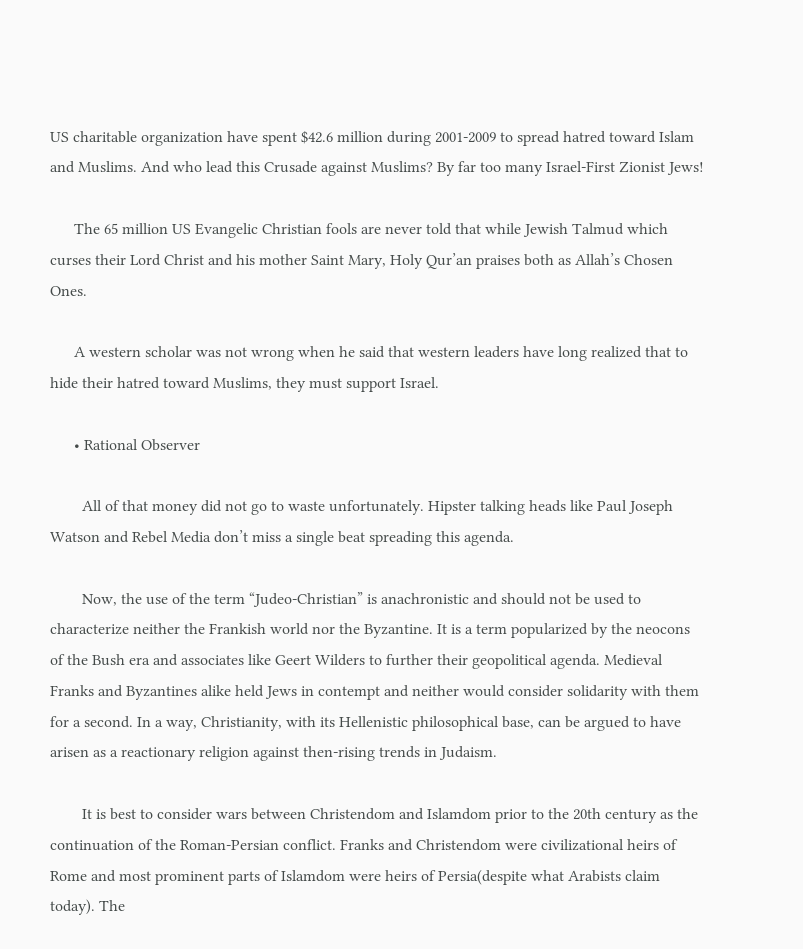US charitable organization have spent $42.6 million during 2001-2009 to spread hatred toward Islam and Muslims. And who lead this Crusade against Muslims? By far too many Israel-First Zionist Jews!

      The 65 million US Evangelic Christian fools are never told that while Jewish Talmud which curses their Lord Christ and his mother Saint Mary, Holy Qur’an praises both as Allah’s Chosen Ones.

      A western scholar was not wrong when he said that western leaders have long realized that to hide their hatred toward Muslims, they must support Israel.

      • Rational Observer

        All of that money did not go to waste unfortunately. Hipster talking heads like Paul Joseph Watson and Rebel Media don’t miss a single beat spreading this agenda.

        Now, the use of the term “Judeo-Christian” is anachronistic and should not be used to characterize neither the Frankish world nor the Byzantine. It is a term popularized by the neocons of the Bush era and associates like Geert Wilders to further their geopolitical agenda. Medieval Franks and Byzantines alike held Jews in contempt and neither would consider solidarity with them for a second. In a way, Christianity, with its Hellenistic philosophical base, can be argued to have arisen as a reactionary religion against then-rising trends in Judaism.

        It is best to consider wars between Christendom and Islamdom prior to the 20th century as the continuation of the Roman-Persian conflict. Franks and Christendom were civilizational heirs of Rome and most prominent parts of Islamdom were heirs of Persia(despite what Arabists claim today). The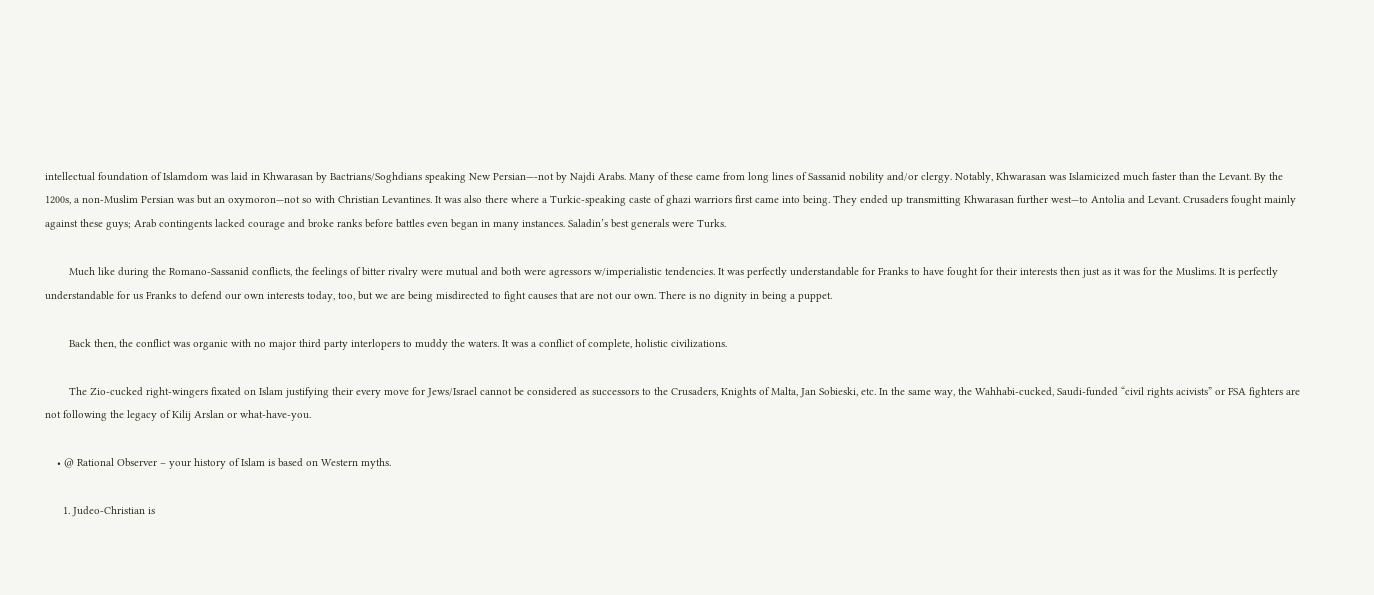intellectual foundation of Islamdom was laid in Khwarasan by Bactrians/Soghdians speaking New Persian—-not by Najdi Arabs. Many of these came from long lines of Sassanid nobility and/or clergy. Notably, Khwarasan was Islamicized much faster than the Levant. By the 1200s, a non-Muslim Persian was but an oxymoron—not so with Christian Levantines. It was also there where a Turkic-speaking caste of ghazi warriors first came into being. They ended up transmitting Khwarasan further west—to Antolia and Levant. Crusaders fought mainly against these guys; Arab contingents lacked courage and broke ranks before battles even began in many instances. Saladin’s best generals were Turks.

        Much like during the Romano-Sassanid conflicts, the feelings of bitter rivalry were mutual and both were agressors w/imperialistic tendencies. It was perfectly understandable for Franks to have fought for their interests then just as it was for the Muslims. It is perfectly understandable for us Franks to defend our own interests today, too, but we are being misdirected to fight causes that are not our own. There is no dignity in being a puppet.

        Back then, the conflict was organic with no major third party interlopers to muddy the waters. It was a conflict of complete, holistic civilizations.

        The Zio-cucked right-wingers fixated on Islam justifying their every move for Jews/Israel cannot be considered as successors to the Crusaders, Knights of Malta, Jan Sobieski, etc. In the same way, the Wahhabi-cucked, Saudi-funded “civil rights acivists” or FSA fighters are not following the legacy of Kilij Arslan or what-have-you.

    • @ Rational Observer – your history of Islam is based on Western myths.

      1. Judeo-Christian is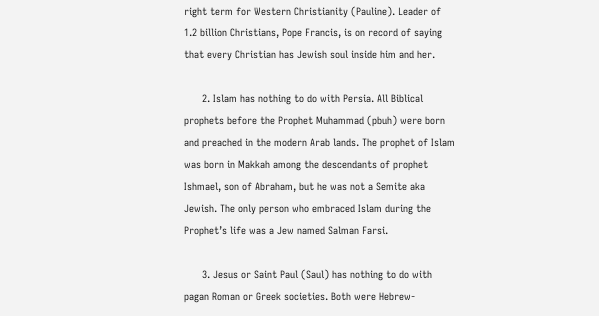right term for Western Christianity (Pauline). Leader of 1.2 billion Christians, Pope Francis, is on record of saying that every Christian has Jewish soul inside him and her.

      2. Islam has nothing to do with Persia. All Biblical prophets before the Prophet Muhammad (pbuh) were born and preached in the modern Arab lands. The prophet of Islam was born in Makkah among the descendants of prophet Ishmael, son of Abraham, but he was not a Semite aka Jewish. The only person who embraced Islam during the Prophet’s life was a Jew named Salman Farsi.

      3. Jesus or Saint Paul (Saul) has nothing to do with pagan Roman or Greek societies. Both were Hebrew-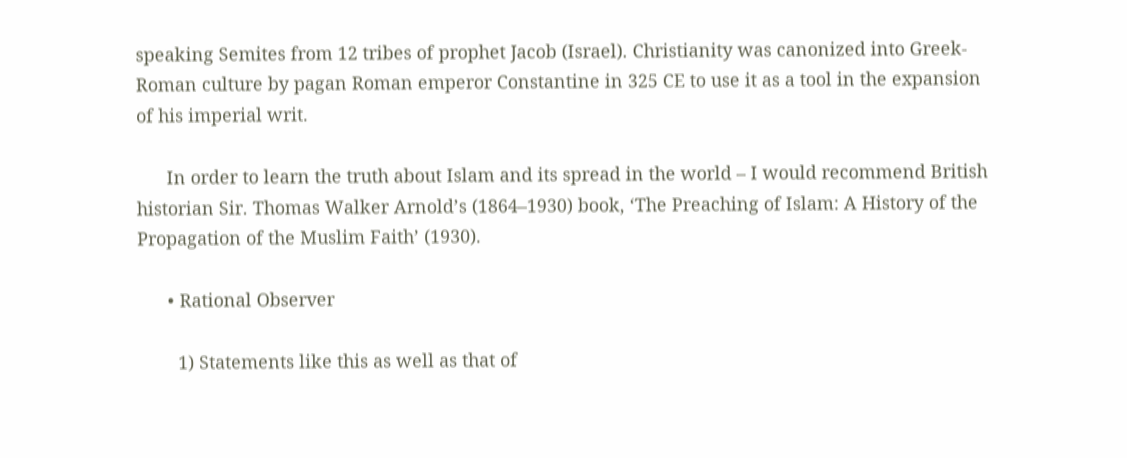speaking Semites from 12 tribes of prophet Jacob (Israel). Christianity was canonized into Greek-Roman culture by pagan Roman emperor Constantine in 325 CE to use it as a tool in the expansion of his imperial writ.

      In order to learn the truth about Islam and its spread in the world – I would recommend British historian Sir. Thomas Walker Arnold’s (1864–1930) book, ‘The Preaching of Islam: A History of the Propagation of the Muslim Faith’ (1930).

      • Rational Observer

        1) Statements like this as well as that of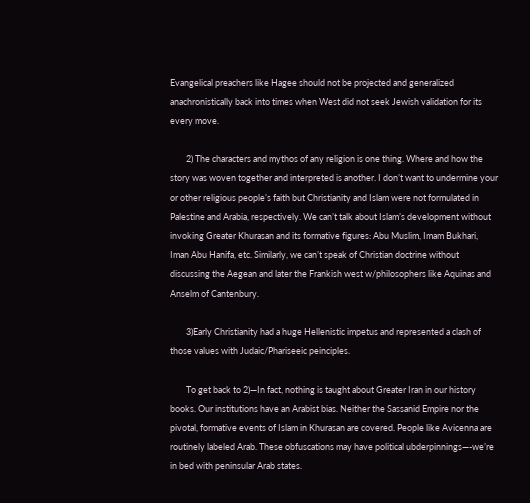Evangelical preachers like Hagee should not be projected and generalized anachronistically back into times when West did not seek Jewish validation for its every move.

        2) The characters and mythos of any religion is one thing. Where and how the story was woven together and interpreted is another. I don’t want to undermine your or other religious people’s faith but Christianity and Islam were not formulated in Palestine and Arabia, respectively. We can’t talk about Islam’s development without invoking Greater Khurasan and its formative figures: Abu Muslim, Imam Bukhari, Iman Abu Hanifa, etc. Similarly, we can’t speak of Christian doctrine without discussing the Aegean and later the Frankish west w/philosophers like Aquinas and Anselm of Cantenbury.

        3)Early Christianity had a huge Hellenistic impetus and represented a clash of those values with Judaic/Phariseeic peinciples.

        To get back to 2)—In fact, nothing is taught about Greater Iran in our history books. Our institutions have an Arabist bias. Neither the Sassanid Empire nor the pivotal, formative events of Islam in Khurasan are covered. People like Avicenna are routinely labeled Arab. These obfuscations may have political ubderpinnings—-we’re in bed with peninsular Arab states.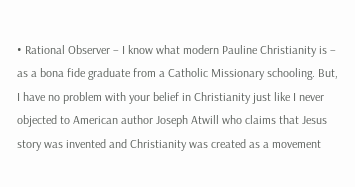• Rational Observer – I know what modern Pauline Christianity is – as a bona fide graduate from a Catholic Missionary schooling. But, I have no problem with your belief in Christianity just like I never objected to American author Joseph Atwill who claims that Jesus story was invented and Christianity was created as a movement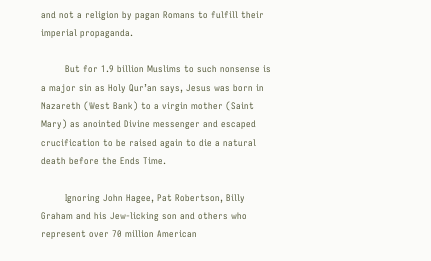and not a religion by pagan Romans to fulfill their imperial propaganda.

        But for 1.9 billion Muslims to such nonsense is a major sin as Holy Qur’an says, Jesus was born in Nazareth (West Bank) to a virgin mother (Saint Mary) as anointed Divine messenger and escaped crucification to be raised again to die a natural death before the Ends Time.

        Ignoring John Hagee, Pat Robertson, Billy Graham and his Jew-licking son and others who represent over 70 million American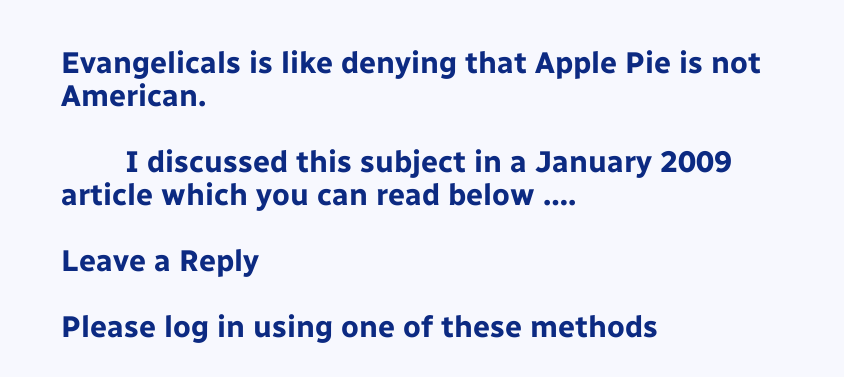Evangelicals is like denying that Apple Pie is not American.

        I discussed this subject in a January 2009 article which you can read below ….

Leave a Reply

Please log in using one of these methods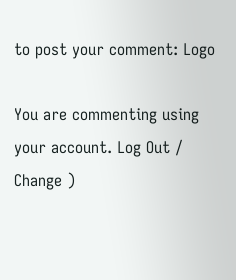to post your comment: Logo

You are commenting using your account. Log Out /  Change )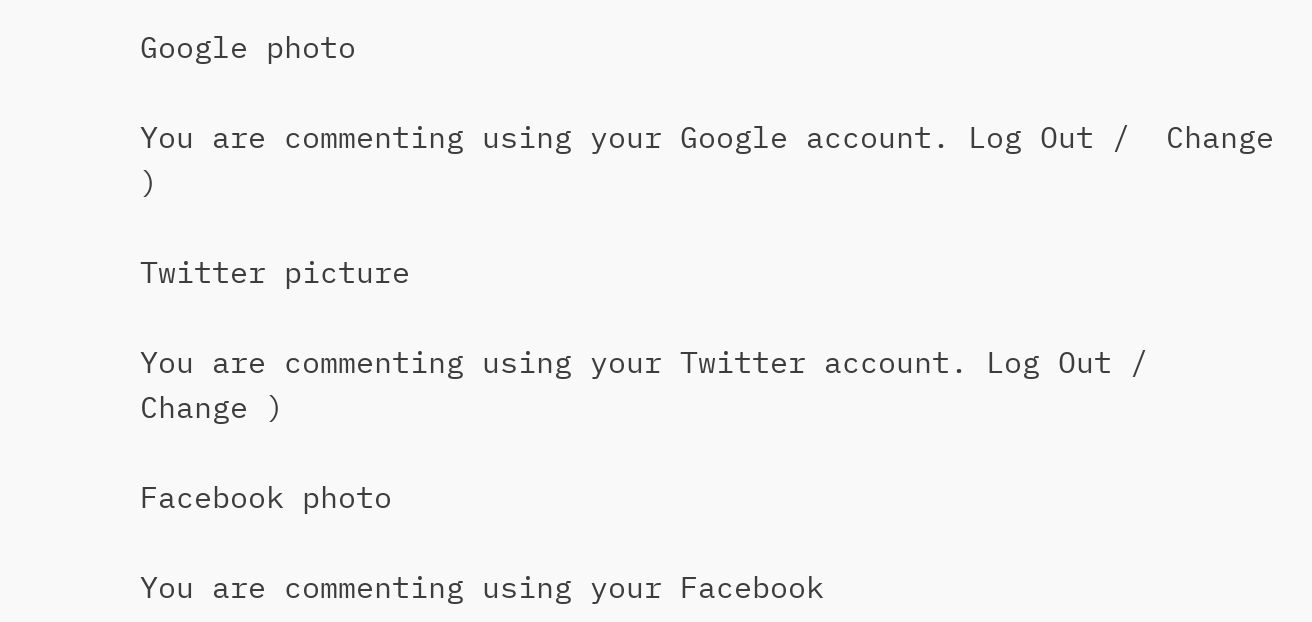Google photo

You are commenting using your Google account. Log Out /  Change )

Twitter picture

You are commenting using your Twitter account. Log Out /  Change )

Facebook photo

You are commenting using your Facebook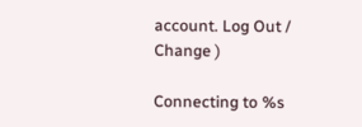account. Log Out /  Change )

Connecting to %s